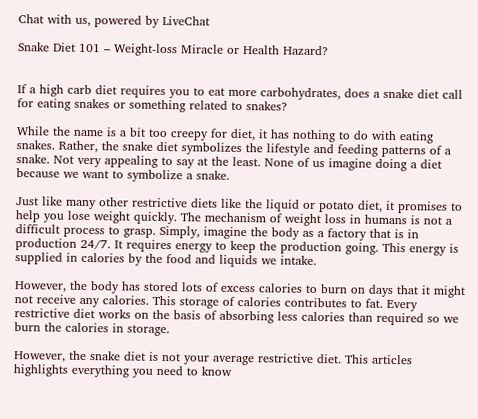Chat with us, powered by LiveChat

Snake Diet 101 – Weight-loss Miracle or Health Hazard?


If a high carb diet requires you to eat more carbohydrates, does a snake diet call for eating snakes or something related to snakes?

While the name is a bit too creepy for diet, it has nothing to do with eating snakes. Rather, the snake diet symbolizes the lifestyle and feeding patterns of a snake. Not very appealing to say at the least. None of us imagine doing a diet because we want to symbolize a snake.

Just like many other restrictive diets like the liquid or potato diet, it promises to help you lose weight quickly. The mechanism of weight loss in humans is not a difficult process to grasp. Simply, imagine the body as a factory that is in production 24/7. It requires energy to keep the production going. This energy is supplied in calories by the food and liquids we intake.

However, the body has stored lots of excess calories to burn on days that it might not receive any calories. This storage of calories contributes to fat. Every restrictive diet works on the basis of absorbing less calories than required so we burn the calories in storage.

However, the snake diet is not your average restrictive diet. This articles highlights everything you need to know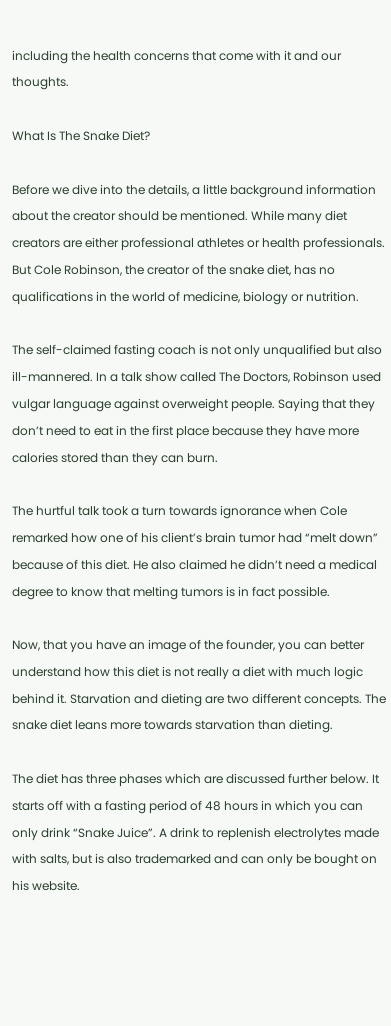including the health concerns that come with it and our thoughts.

What Is The Snake Diet?

Before we dive into the details, a little background information about the creator should be mentioned. While many diet creators are either professional athletes or health professionals. But Cole Robinson, the creator of the snake diet, has no qualifications in the world of medicine, biology or nutrition.

The self-claimed fasting coach is not only unqualified but also ill-mannered. In a talk show called The Doctors, Robinson used vulgar language against overweight people. Saying that they don’t need to eat in the first place because they have more calories stored than they can burn.

The hurtful talk took a turn towards ignorance when Cole remarked how one of his client’s brain tumor had “melt down” because of this diet. He also claimed he didn’t need a medical degree to know that melting tumors is in fact possible.

Now, that you have an image of the founder, you can better understand how this diet is not really a diet with much logic behind it. Starvation and dieting are two different concepts. The snake diet leans more towards starvation than dieting.

The diet has three phases which are discussed further below. It starts off with a fasting period of 48 hours in which you can only drink “Snake Juice”. A drink to replenish electrolytes made with salts, but is also trademarked and can only be bought on his website.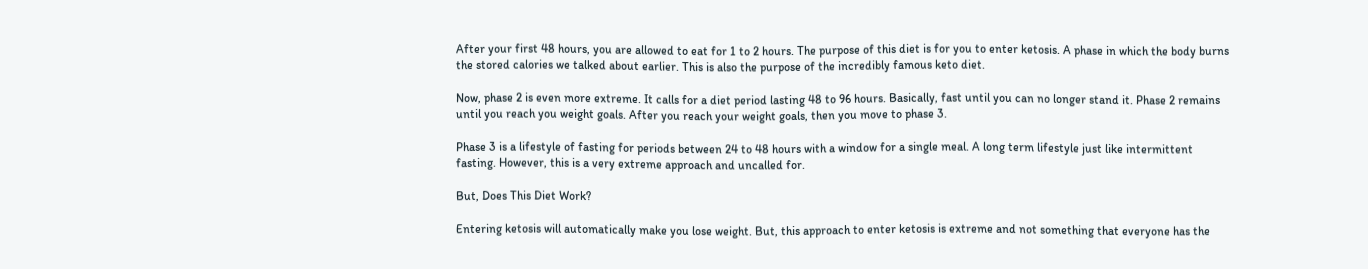After your first 48 hours, you are allowed to eat for 1 to 2 hours. The purpose of this diet is for you to enter ketosis. A phase in which the body burns the stored calories we talked about earlier. This is also the purpose of the incredibly famous keto diet.

Now, phase 2 is even more extreme. It calls for a diet period lasting 48 to 96 hours. Basically, fast until you can no longer stand it. Phase 2 remains until you reach you weight goals. After you reach your weight goals, then you move to phase 3.

Phase 3 is a lifestyle of fasting for periods between 24 to 48 hours with a window for a single meal. A long term lifestyle just like intermittent fasting. However, this is a very extreme approach and uncalled for.

But, Does This Diet Work?

Entering ketosis will automatically make you lose weight. But, this approach to enter ketosis is extreme and not something that everyone has the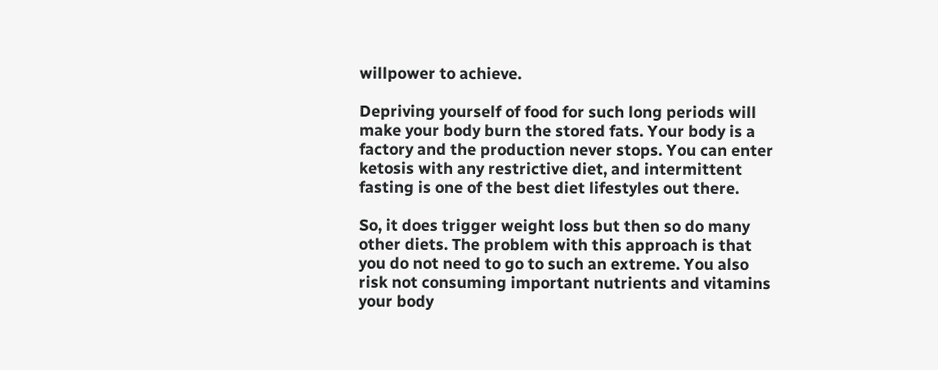willpower to achieve.

Depriving yourself of food for such long periods will make your body burn the stored fats. Your body is a factory and the production never stops. You can enter ketosis with any restrictive diet, and intermittent fasting is one of the best diet lifestyles out there.

So, it does trigger weight loss but then so do many other diets. The problem with this approach is that you do not need to go to such an extreme. You also risk not consuming important nutrients and vitamins your body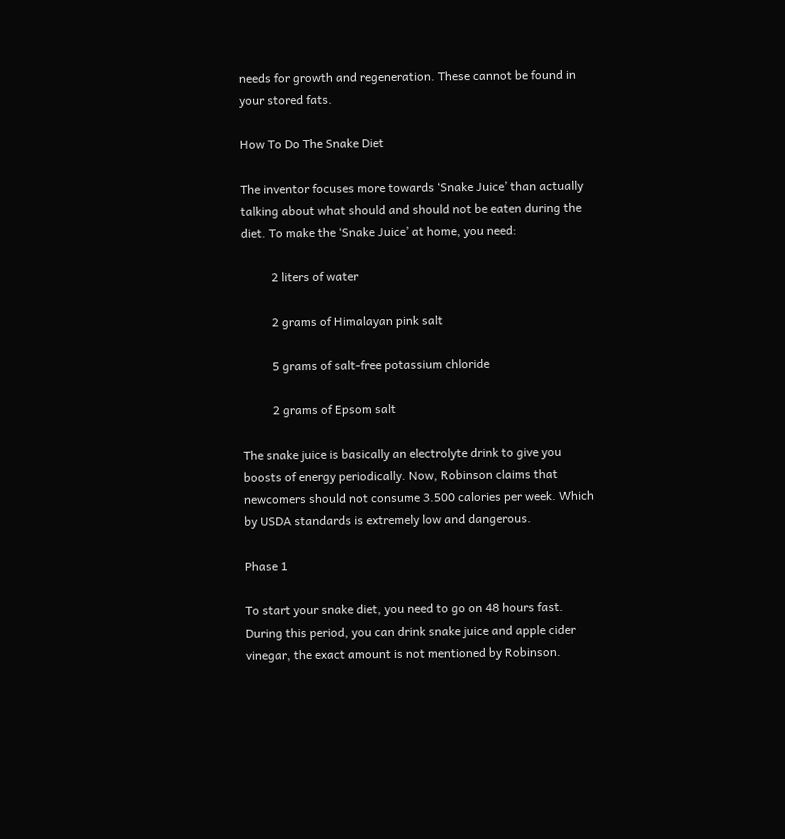needs for growth and regeneration. These cannot be found in your stored fats.

How To Do The Snake Diet

The inventor focuses more towards ‘Snake Juice’ than actually talking about what should and should not be eaten during the diet. To make the ‘Snake Juice’ at home, you need:

          2 liters of water

          2 grams of Himalayan pink salt

          5 grams of salt-free potassium chloride

          2 grams of Epsom salt

The snake juice is basically an electrolyte drink to give you boosts of energy periodically. Now, Robinson claims that newcomers should not consume 3.500 calories per week. Which by USDA standards is extremely low and dangerous.

Phase 1

To start your snake diet, you need to go on 48 hours fast. During this period, you can drink snake juice and apple cider vinegar, the exact amount is not mentioned by Robinson.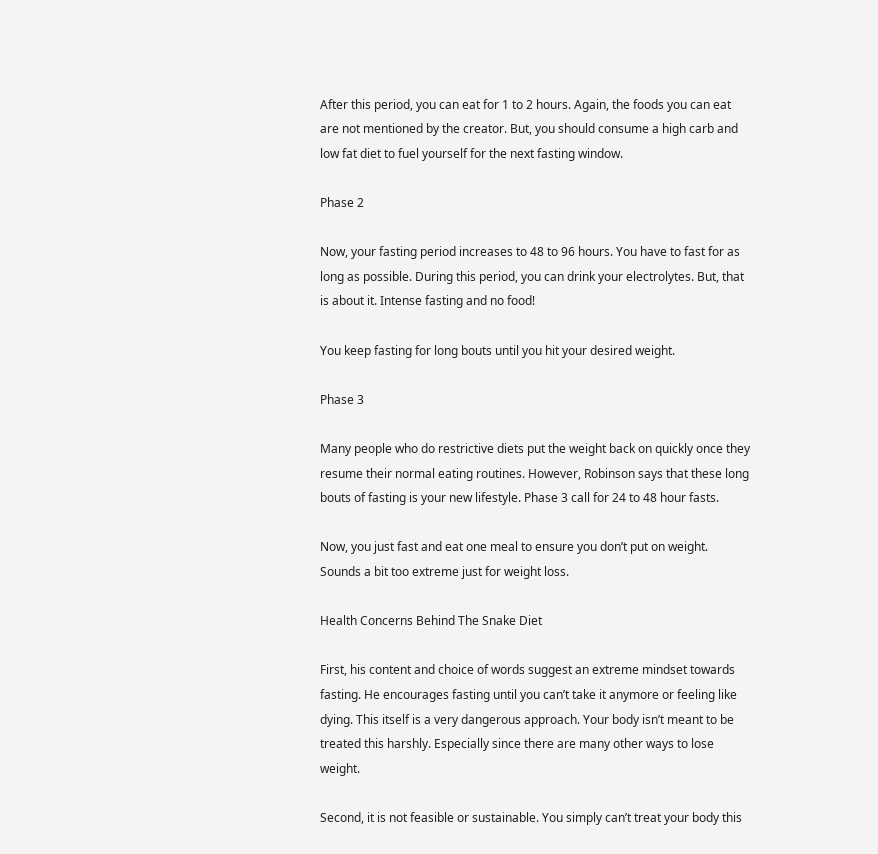After this period, you can eat for 1 to 2 hours. Again, the foods you can eat are not mentioned by the creator. But, you should consume a high carb and low fat diet to fuel yourself for the next fasting window.

Phase 2

Now, your fasting period increases to 48 to 96 hours. You have to fast for as long as possible. During this period, you can drink your electrolytes. But, that is about it. Intense fasting and no food!

You keep fasting for long bouts until you hit your desired weight.

Phase 3

Many people who do restrictive diets put the weight back on quickly once they resume their normal eating routines. However, Robinson says that these long bouts of fasting is your new lifestyle. Phase 3 call for 24 to 48 hour fasts.

Now, you just fast and eat one meal to ensure you don’t put on weight. Sounds a bit too extreme just for weight loss.

Health Concerns Behind The Snake Diet

First, his content and choice of words suggest an extreme mindset towards fasting. He encourages fasting until you can’t take it anymore or feeling like dying. This itself is a very dangerous approach. Your body isn’t meant to be treated this harshly. Especially since there are many other ways to lose weight.

Second, it is not feasible or sustainable. You simply can’t treat your body this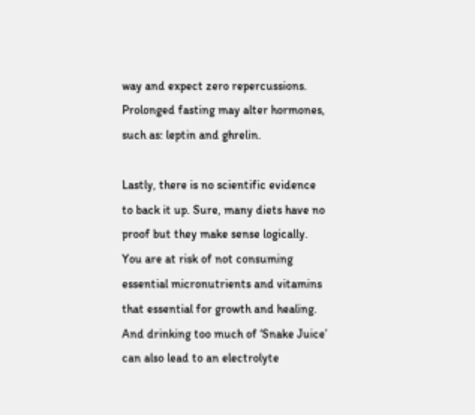way and expect zero repercussions. Prolonged fasting may alter hormones, such as: leptin and ghrelin.

Lastly, there is no scientific evidence to back it up. Sure, many diets have no proof but they make sense logically. You are at risk of not consuming essential micronutrients and vitamins that essential for growth and healing. And drinking too much of ‘Snake Juice’ can also lead to an electrolyte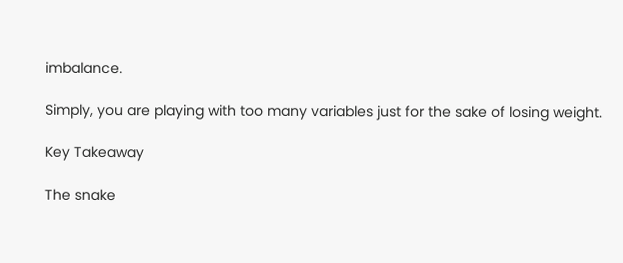imbalance.

Simply, you are playing with too many variables just for the sake of losing weight.

Key Takeaway

The snake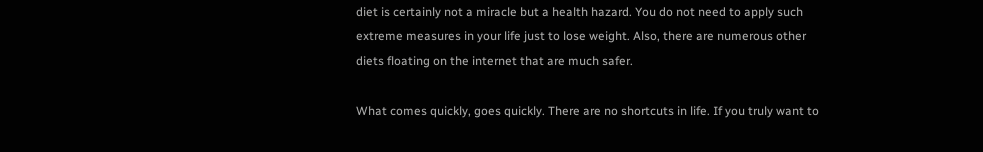diet is certainly not a miracle but a health hazard. You do not need to apply such extreme measures in your life just to lose weight. Also, there are numerous other diets floating on the internet that are much safer.

What comes quickly, goes quickly. There are no shortcuts in life. If you truly want to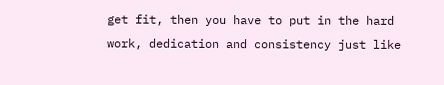get fit, then you have to put in the hard work, dedication and consistency just like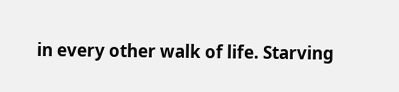in every other walk of life. Starving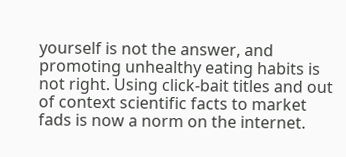yourself is not the answer, and promoting unhealthy eating habits is not right. Using click-bait titles and out of context scientific facts to market fads is now a norm on the internet.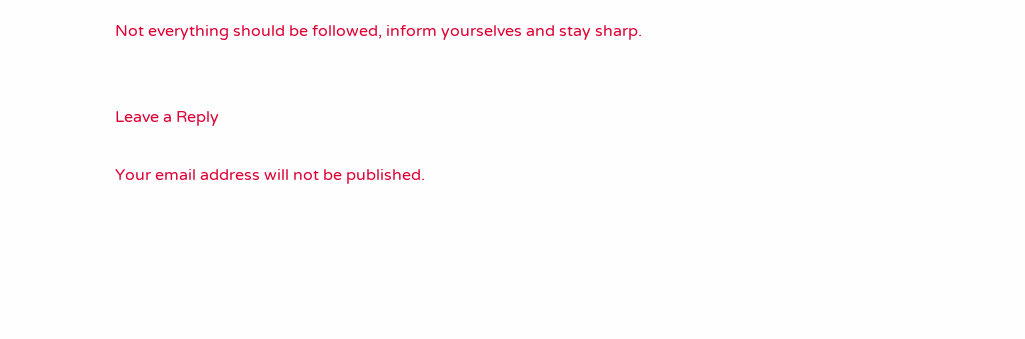Not everything should be followed, inform yourselves and stay sharp.


Leave a Reply

Your email address will not be published.